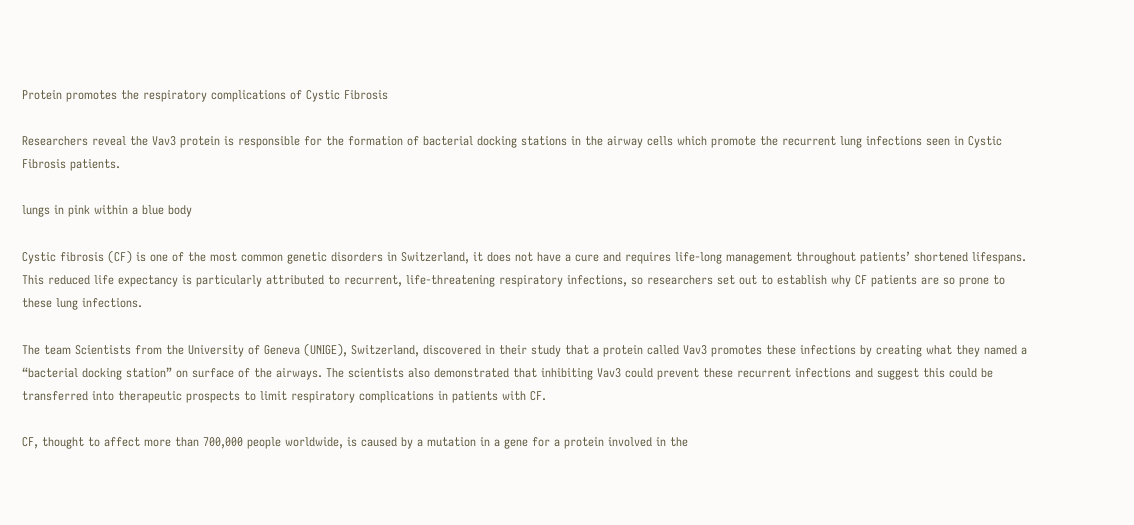Protein promotes the respiratory complications of Cystic Fibrosis

Researchers reveal the Vav3 protein is responsible for the formation of bacterial docking stations in the airway cells which promote the recurrent lung infections seen in Cystic Fibrosis patients.

lungs in pink within a blue body

Cystic fibrosis (CF) is one of the most common genetic disorders in Switzerland, it does not have a cure and requires life-long management throughout patients’ shortened lifespans. This reduced life expectancy is particularly attributed to recurrent, life-threatening respiratory infections, so researchers set out to establish why CF patients are so prone to these lung infections.

The team Scientists from the University of Geneva (UNIGE), Switzerland, discovered in their study that a protein called Vav3 promotes these infections by creating what they named a “bacterial docking station” on surface of the airways. The scientists also demonstrated that inhibiting Vav3 could prevent these recurrent infections and suggest this could be transferred into therapeutic prospects to limit respiratory complications in patients with CF.

CF, thought to affect more than 700,000 people worldwide, is caused by a mutation in a gene for a protein involved in the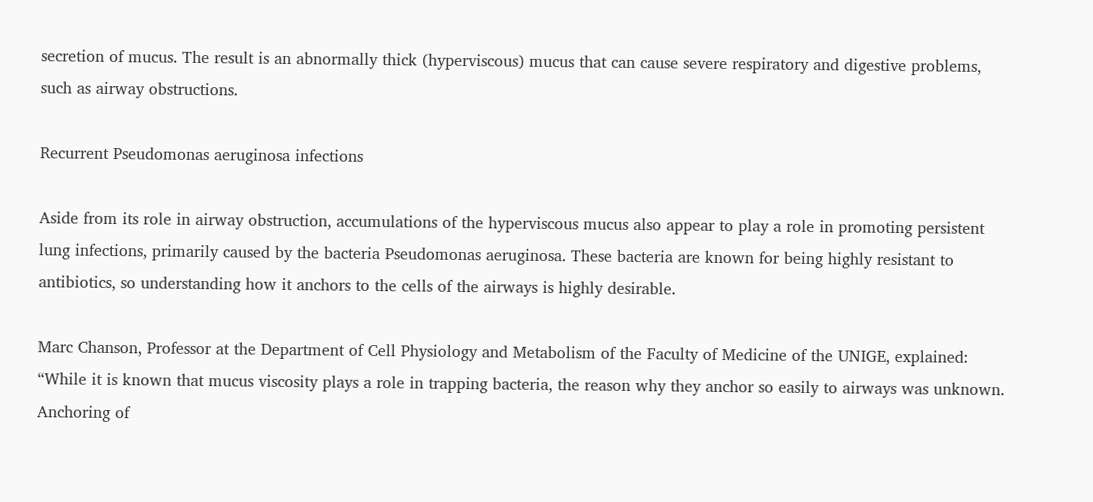secretion of mucus. The result is an abnormally thick (hyperviscous) mucus that can cause severe respiratory and digestive problems, such as airway obstructions.

Recurrent Pseudomonas aeruginosa infections

Aside from its role in airway obstruction, accumulations of the hyperviscous mucus also appear to play a role in promoting persistent lung infections, primarily caused by the bacteria Pseudomonas aeruginosa. These bacteria are known for being highly resistant to antibiotics, so understanding how it anchors to the cells of the airways is highly desirable.

Marc Chanson, Professor at the Department of Cell Physiology and Metabolism of the Faculty of Medicine of the UNIGE, explained:  “While it is known that mucus viscosity plays a role in trapping bacteria, the reason why they anchor so easily to airways was unknown. Anchoring of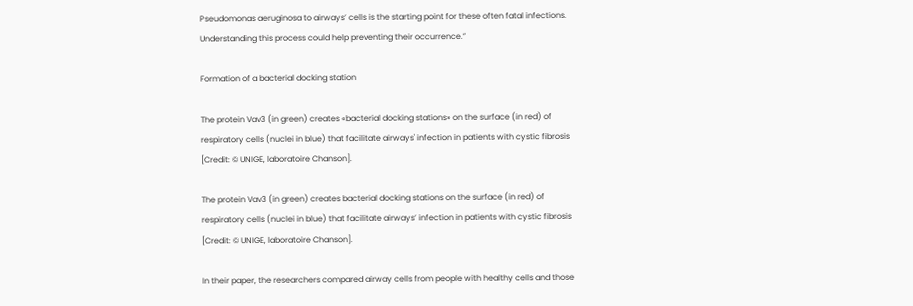Pseudomonas aeruginosa to airways’ cells is the starting point for these often fatal infections. Understanding this process could help preventing their occurrence.”

Formation of a bacterial docking station

The protein Vav3 (in green) creates «bacterial docking stations» on the surface (in red) of respiratory cells (nuclei in blue) that facilitate airways' infection in patients with cystic fibrosis [Credit: © UNIGE, laboratoire Chanson].

The protein Vav3 (in green) creates bacterial docking stations on the surface (in red) of respiratory cells (nuclei in blue) that facilitate airways’ infection in patients with cystic fibrosis [Credit: © UNIGE, laboratoire Chanson].

In their paper, the researchers compared airway cells from people with healthy cells and those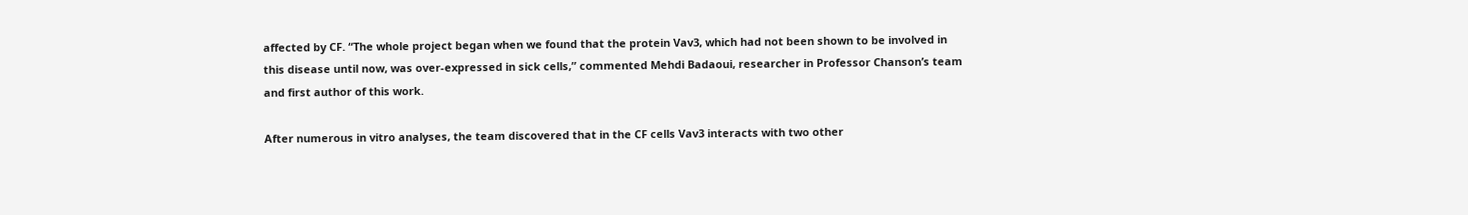affected by CF. “The whole project began when we found that the protein Vav3, which had not been shown to be involved in this disease until now, was over-expressed in sick cells,” commented Mehdi Badaoui, researcher in Professor Chanson’s team and first author of this work.

After numerous in vitro analyses, the team discovered that in the CF cells Vav3 interacts with two other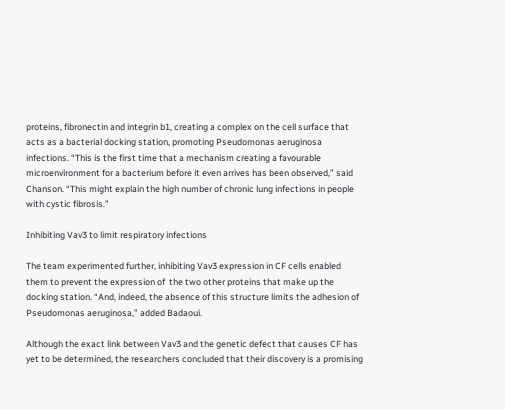proteins, fibronectin and integrin b1, creating a complex on the cell surface that acts as a bacterial docking station, promoting Pseudomonas aeruginosa infections. “This is the first time that a mechanism creating a favourable microenvironment for a bacterium before it even arrives has been observed,” said Chanson. “This might explain the high number of chronic lung infections in people with cystic fibrosis.”

Inhibiting Vav3 to limit respiratory infections

The team experimented further, inhibiting Vav3 expression in CF cells enabled them to prevent the expression of  the two other proteins that make up the docking station. “And, indeed, the absence of this structure limits the adhesion of Pseudomonas aeruginosa,” added Badaoui.

Although the exact link between Vav3 and the genetic defect that causes CF has yet to be determined, the researchers concluded that their discovery is a promising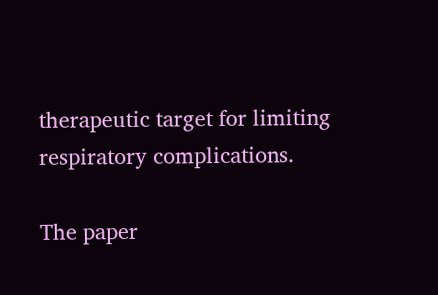therapeutic target for limiting respiratory complications.

The paper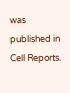was published in Cell Reports.